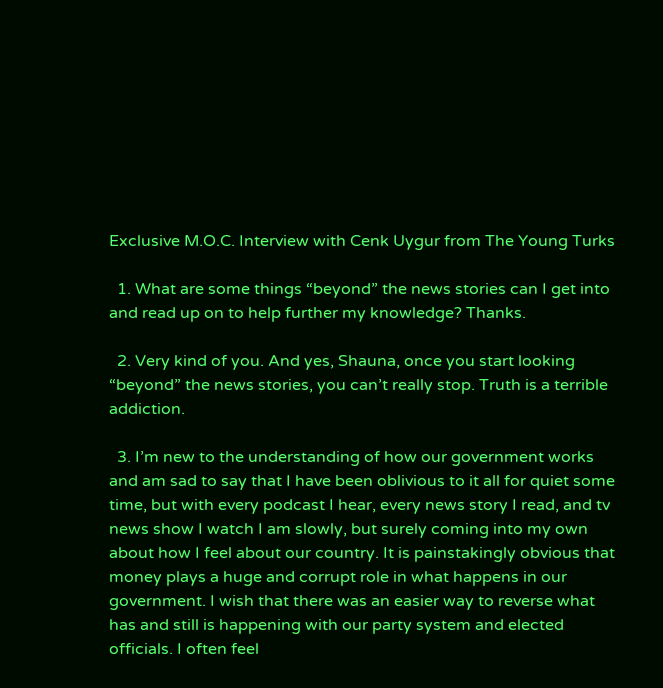Exclusive M.O.C. Interview with Cenk Uygur from The Young Turks

  1. What are some things “beyond” the news stories can I get into and read up on to help further my knowledge? Thanks.

  2. Very kind of you. And yes, Shauna, once you start looking “beyond” the news stories, you can’t really stop. Truth is a terrible addiction.

  3. I’m new to the understanding of how our government works and am sad to say that I have been oblivious to it all for quiet some time, but with every podcast I hear, every news story I read, and tv news show I watch I am slowly, but surely coming into my own about how I feel about our country. It is painstakingly obvious that money plays a huge and corrupt role in what happens in our government. I wish that there was an easier way to reverse what has and still is happening with our party system and elected officials. I often feel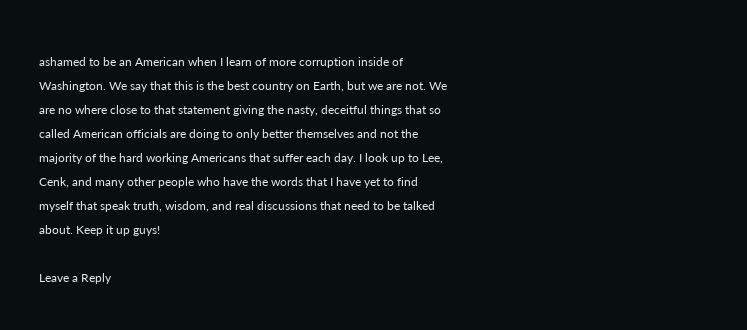ashamed to be an American when I learn of more corruption inside of Washington. We say that this is the best country on Earth, but we are not. We are no where close to that statement giving the nasty, deceitful things that so called American officials are doing to only better themselves and not the majority of the hard working Americans that suffer each day. I look up to Lee, Cenk, and many other people who have the words that I have yet to find myself that speak truth, wisdom, and real discussions that need to be talked about. Keep it up guys!

Leave a Reply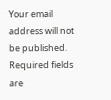Your email address will not be published. Required fields are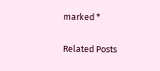marked *

Related Posts